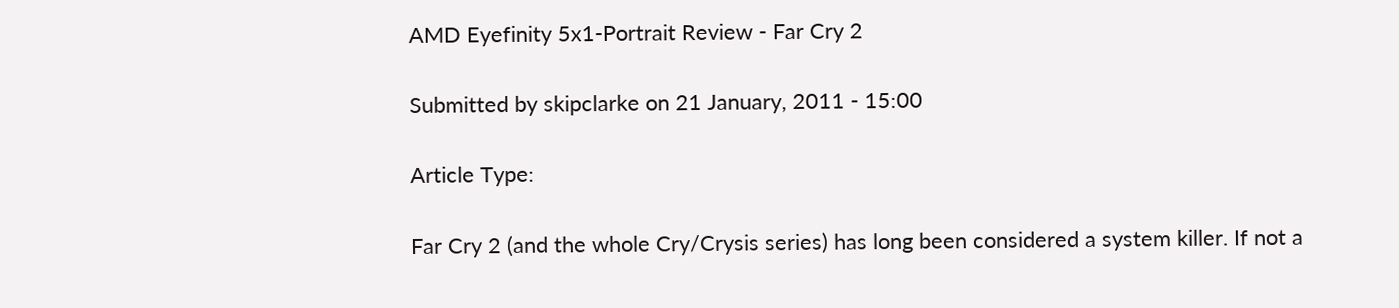AMD Eyefinity 5x1-Portrait Review - Far Cry 2

Submitted by skipclarke on 21 January, 2011 - 15:00

Article Type:

Far Cry 2 (and the whole Cry/Crysis series) has long been considered a system killer. If not a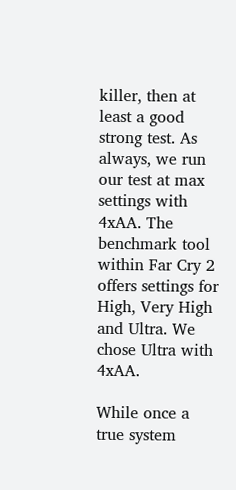killer, then at least a good strong test. As always, we run our test at max settings with 4xAA. The benchmark tool within Far Cry 2 offers settings for High, Very High and Ultra. We chose Ultra with 4xAA.

While once a true system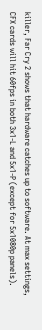killer, Far Cry 2 shows that hardware catches up to software. At max settings, CFX cards will hit 60fps in both 3x1-L and 5x1-P (except for 5x1080p panels).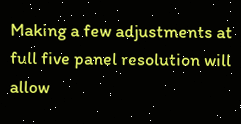Making a few adjustments at full five panel resolution will allow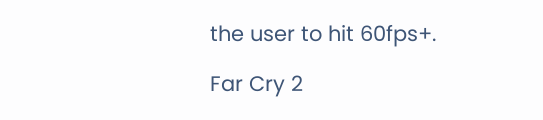the user to hit 60fps+.

Far Cry 2